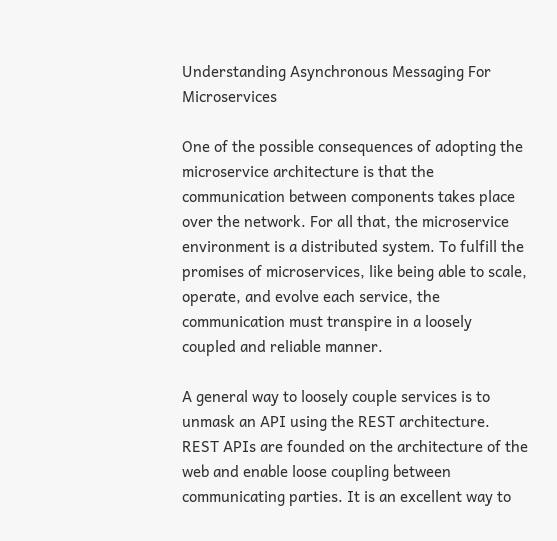Understanding Asynchronous Messaging For Microservices

One of the possible consequences of adopting the microservice architecture is that the communication between components takes place over the network. For all that, the microservice environment is a distributed system. To fulfill the promises of microservices, like being able to scale, operate, and evolve each service, the communication must transpire in a loosely coupled and reliable manner.

A general way to loosely couple services is to unmask an API using the REST architecture. REST APIs are founded on the architecture of the web and enable loose coupling between communicating parties. It is an excellent way to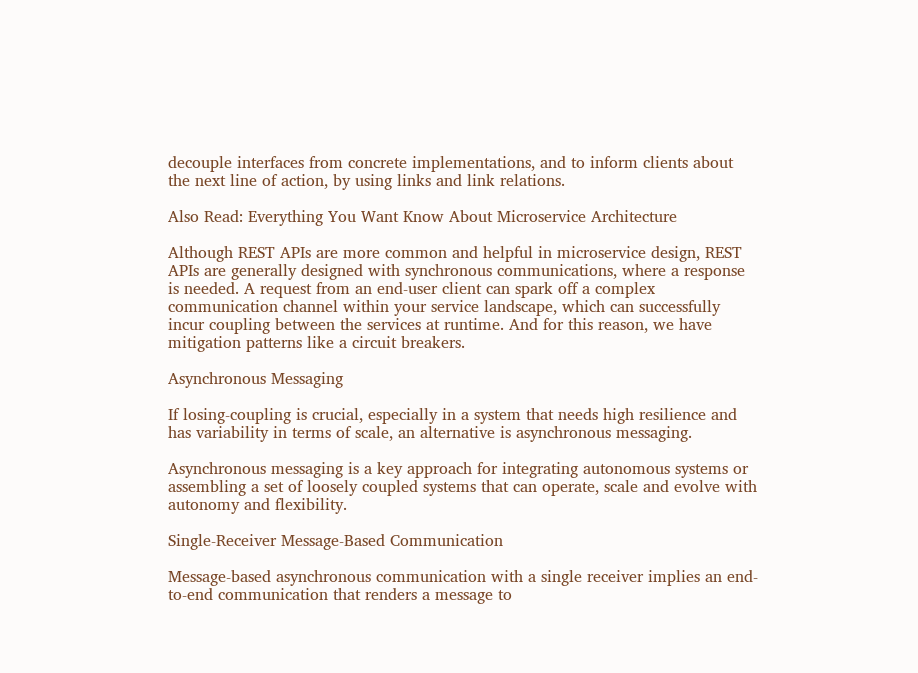decouple interfaces from concrete implementations, and to inform clients about the next line of action, by using links and link relations.

Also Read: Everything You Want Know About Microservice Architecture

Although REST APIs are more common and helpful in microservice design, REST APIs are generally designed with synchronous communications, where a response is needed. A request from an end-user client can spark off a complex communication channel within your service landscape, which can successfully incur coupling between the services at runtime. And for this reason, we have mitigation patterns like a circuit breakers.

Asynchronous Messaging

If losing-coupling is crucial, especially in a system that needs high resilience and has variability in terms of scale, an alternative is asynchronous messaging.

Asynchronous messaging is a key approach for integrating autonomous systems or assembling a set of loosely coupled systems that can operate, scale and evolve with autonomy and flexibility.

Single-Receiver Message-Based Communication

Message-based asynchronous communication with a single receiver implies an end-to-end communication that renders a message to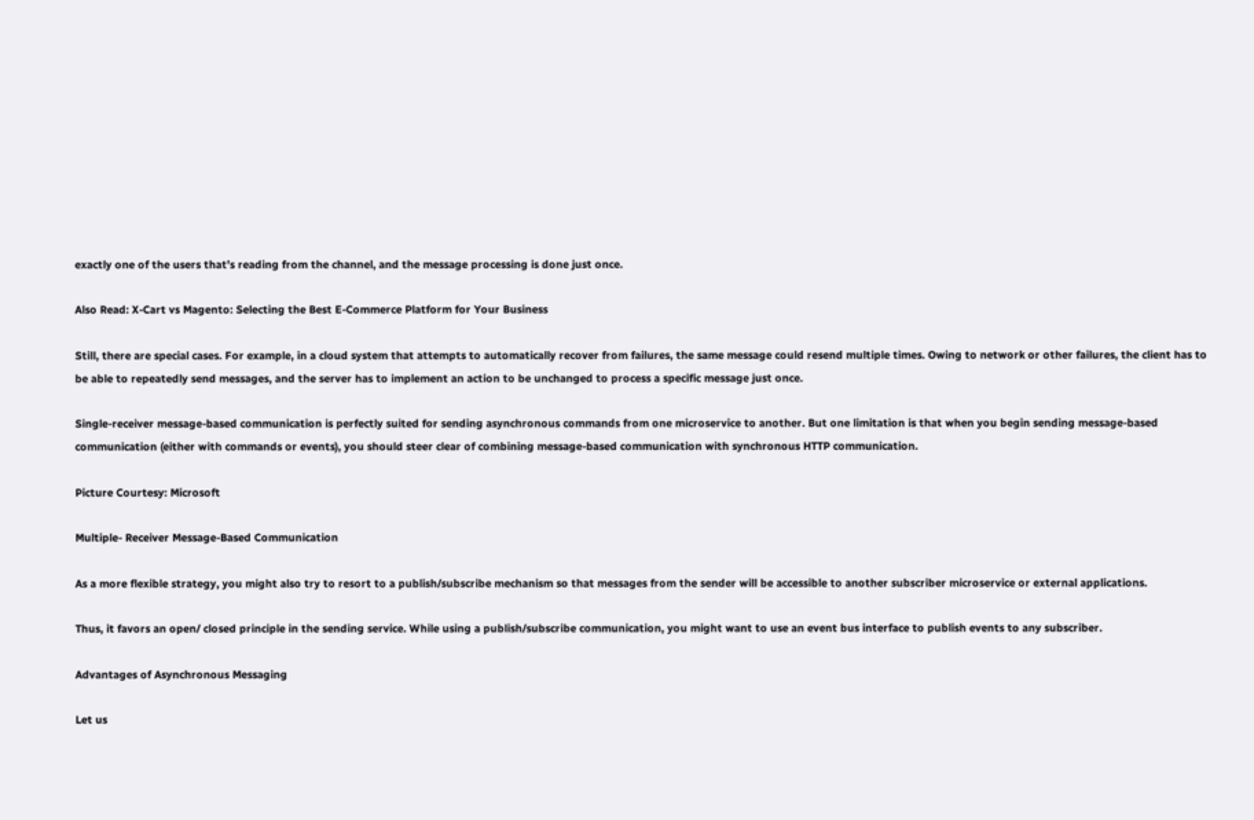exactly one of the users that’s reading from the channel, and the message processing is done just once.

Also Read: X-Cart vs Magento: Selecting the Best E-Commerce Platform for Your Business

Still, there are special cases. For example, in a cloud system that attempts to automatically recover from failures, the same message could resend multiple times. Owing to network or other failures, the client has to be able to repeatedly send messages, and the server has to implement an action to be unchanged to process a specific message just once.

Single-receiver message-based communication is perfectly suited for sending asynchronous commands from one microservice to another. But one limitation is that when you begin sending message-based communication (either with commands or events), you should steer clear of combining message-based communication with synchronous HTTP communication.

Picture Courtesy: Microsoft

Multiple- Receiver Message-Based Communication

As a more flexible strategy, you might also try to resort to a publish/subscribe mechanism so that messages from the sender will be accessible to another subscriber microservice or external applications.

Thus, it favors an open/ closed principle in the sending service. While using a publish/subscribe communication, you might want to use an event bus interface to publish events to any subscriber.

Advantages of Asynchronous Messaging

Let us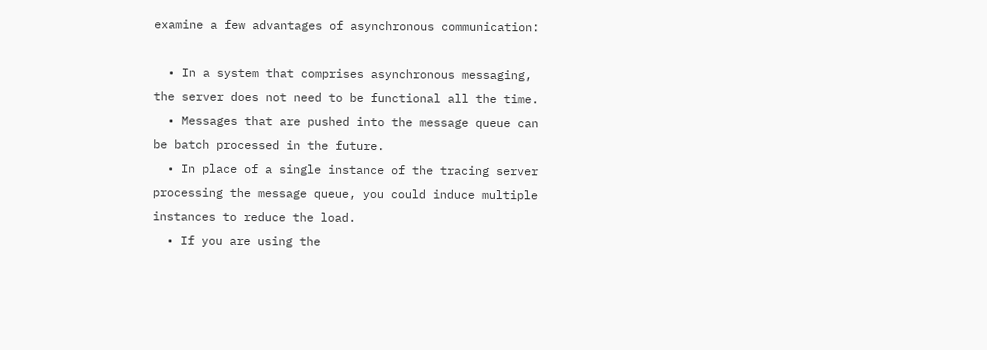examine a few advantages of asynchronous communication:

  • In a system that comprises asynchronous messaging, the server does not need to be functional all the time.
  • Messages that are pushed into the message queue can be batch processed in the future.
  • In place of a single instance of the tracing server processing the message queue, you could induce multiple instances to reduce the load.
  • If you are using the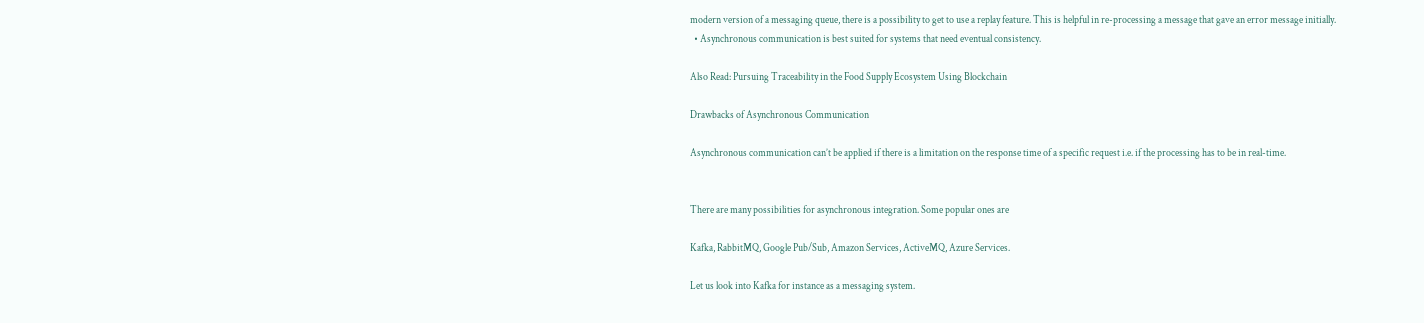modern version of a messaging queue, there is a possibility to get to use a replay feature. This is helpful in re-processing a message that gave an error message initially.
  • Asynchronous communication is best suited for systems that need eventual consistency.

Also Read: Pursuing Traceability in the Food Supply Ecosystem Using Blockchain

Drawbacks of Asynchronous Communication

Asynchronous communication can’t be applied if there is a limitation on the response time of a specific request i.e. if the processing has to be in real-time.


There are many possibilities for asynchronous integration. Some popular ones are

Kafka, RabbitMQ, Google Pub/Sub, Amazon Services, ActiveMQ, Azure Services.

Let us look into Kafka for instance as a messaging system.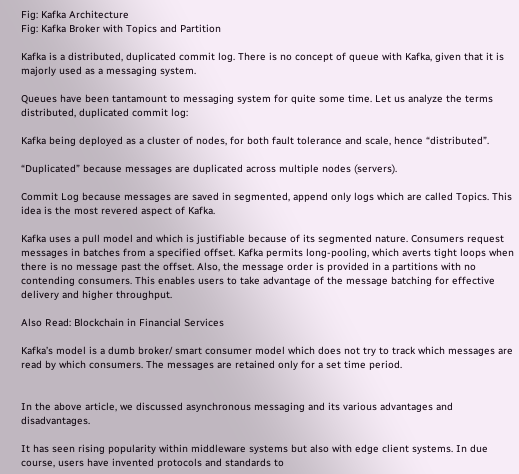Fig: Kafka Architecture
Fig: Kafka Broker with Topics and Partition

Kafka is a distributed, duplicated commit log. There is no concept of queue with Kafka, given that it is majorly used as a messaging system.

Queues have been tantamount to messaging system for quite some time. Let us analyze the terms distributed, duplicated commit log:

Kafka being deployed as a cluster of nodes, for both fault tolerance and scale, hence “distributed”.

“Duplicated” because messages are duplicated across multiple nodes (servers).

Commit Log because messages are saved in segmented, append only logs which are called Topics. This idea is the most revered aspect of Kafka.

Kafka uses a pull model and which is justifiable because of its segmented nature. Consumers request messages in batches from a specified offset. Kafka permits long-pooling, which averts tight loops when there is no message past the offset. Also, the message order is provided in a partitions with no contending consumers. This enables users to take advantage of the message batching for effective delivery and higher throughput.

Also Read: Blockchain in Financial Services

Kafka’s model is a dumb broker/ smart consumer model which does not try to track which messages are read by which consumers. The messages are retained only for a set time period.


In the above article, we discussed asynchronous messaging and its various advantages and disadvantages.

It has seen rising popularity within middleware systems but also with edge client systems. In due course, users have invented protocols and standards to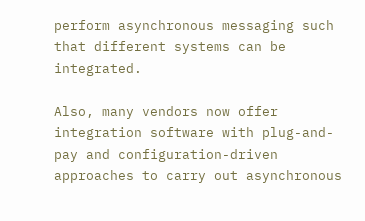perform asynchronous messaging such that different systems can be integrated.

Also, many vendors now offer integration software with plug-and-pay and configuration-driven approaches to carry out asynchronous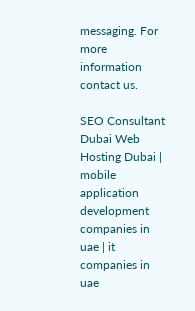messaging. For more information contact us.

SEO Consultant Dubai Web Hosting Dubai | mobile application development companies in uae | it companies in uae